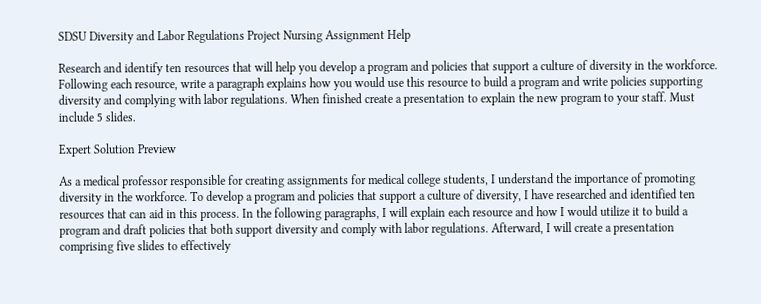SDSU Diversity and Labor Regulations Project Nursing Assignment Help

Research and identify ten resources that will help you develop a program and policies that support a culture of diversity in the workforce. Following each resource, write a paragraph explains how you would use this resource to build a program and write policies supporting diversity and complying with labor regulations. When finished create a presentation to explain the new program to your staff. Must include 5 slides.

Expert Solution Preview

As a medical professor responsible for creating assignments for medical college students, I understand the importance of promoting diversity in the workforce. To develop a program and policies that support a culture of diversity, I have researched and identified ten resources that can aid in this process. In the following paragraphs, I will explain each resource and how I would utilize it to build a program and draft policies that both support diversity and comply with labor regulations. Afterward, I will create a presentation comprising five slides to effectively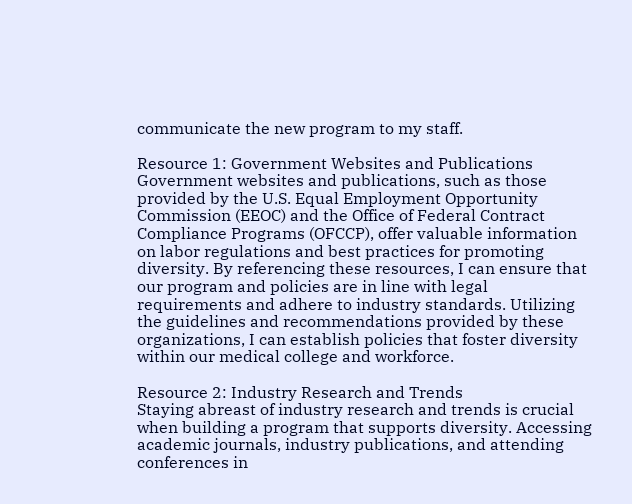communicate the new program to my staff.

Resource 1: Government Websites and Publications
Government websites and publications, such as those provided by the U.S. Equal Employment Opportunity Commission (EEOC) and the Office of Federal Contract Compliance Programs (OFCCP), offer valuable information on labor regulations and best practices for promoting diversity. By referencing these resources, I can ensure that our program and policies are in line with legal requirements and adhere to industry standards. Utilizing the guidelines and recommendations provided by these organizations, I can establish policies that foster diversity within our medical college and workforce.

Resource 2: Industry Research and Trends
Staying abreast of industry research and trends is crucial when building a program that supports diversity. Accessing academic journals, industry publications, and attending conferences in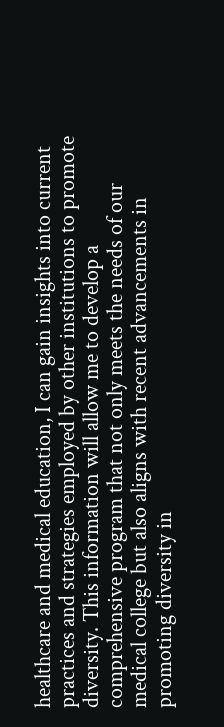healthcare and medical education, I can gain insights into current practices and strategies employed by other institutions to promote diversity. This information will allow me to develop a comprehensive program that not only meets the needs of our medical college but also aligns with recent advancements in promoting diversity in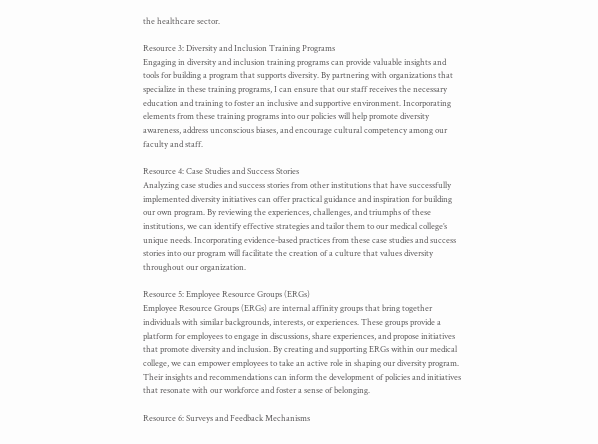the healthcare sector.

Resource 3: Diversity and Inclusion Training Programs
Engaging in diversity and inclusion training programs can provide valuable insights and tools for building a program that supports diversity. By partnering with organizations that specialize in these training programs, I can ensure that our staff receives the necessary education and training to foster an inclusive and supportive environment. Incorporating elements from these training programs into our policies will help promote diversity awareness, address unconscious biases, and encourage cultural competency among our faculty and staff.

Resource 4: Case Studies and Success Stories
Analyzing case studies and success stories from other institutions that have successfully implemented diversity initiatives can offer practical guidance and inspiration for building our own program. By reviewing the experiences, challenges, and triumphs of these institutions, we can identify effective strategies and tailor them to our medical college’s unique needs. Incorporating evidence-based practices from these case studies and success stories into our program will facilitate the creation of a culture that values diversity throughout our organization.

Resource 5: Employee Resource Groups (ERGs)
Employee Resource Groups (ERGs) are internal affinity groups that bring together individuals with similar backgrounds, interests, or experiences. These groups provide a platform for employees to engage in discussions, share experiences, and propose initiatives that promote diversity and inclusion. By creating and supporting ERGs within our medical college, we can empower employees to take an active role in shaping our diversity program. Their insights and recommendations can inform the development of policies and initiatives that resonate with our workforce and foster a sense of belonging.

Resource 6: Surveys and Feedback Mechanisms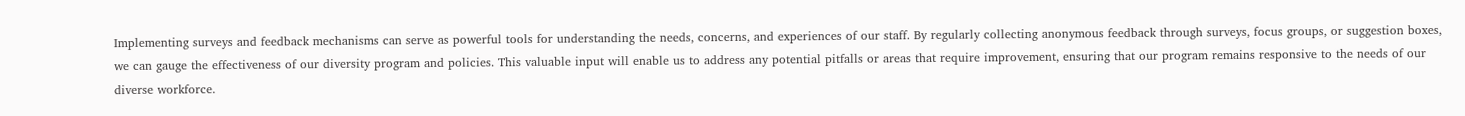Implementing surveys and feedback mechanisms can serve as powerful tools for understanding the needs, concerns, and experiences of our staff. By regularly collecting anonymous feedback through surveys, focus groups, or suggestion boxes, we can gauge the effectiveness of our diversity program and policies. This valuable input will enable us to address any potential pitfalls or areas that require improvement, ensuring that our program remains responsive to the needs of our diverse workforce.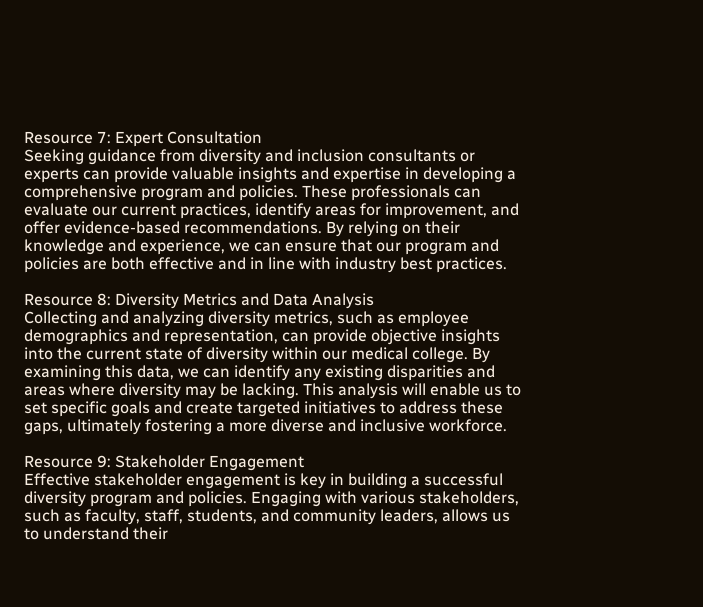Resource 7: Expert Consultation
Seeking guidance from diversity and inclusion consultants or experts can provide valuable insights and expertise in developing a comprehensive program and policies. These professionals can evaluate our current practices, identify areas for improvement, and offer evidence-based recommendations. By relying on their knowledge and experience, we can ensure that our program and policies are both effective and in line with industry best practices.

Resource 8: Diversity Metrics and Data Analysis
Collecting and analyzing diversity metrics, such as employee demographics and representation, can provide objective insights into the current state of diversity within our medical college. By examining this data, we can identify any existing disparities and areas where diversity may be lacking. This analysis will enable us to set specific goals and create targeted initiatives to address these gaps, ultimately fostering a more diverse and inclusive workforce.

Resource 9: Stakeholder Engagement
Effective stakeholder engagement is key in building a successful diversity program and policies. Engaging with various stakeholders, such as faculty, staff, students, and community leaders, allows us to understand their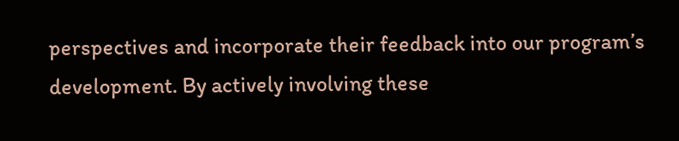perspectives and incorporate their feedback into our program’s development. By actively involving these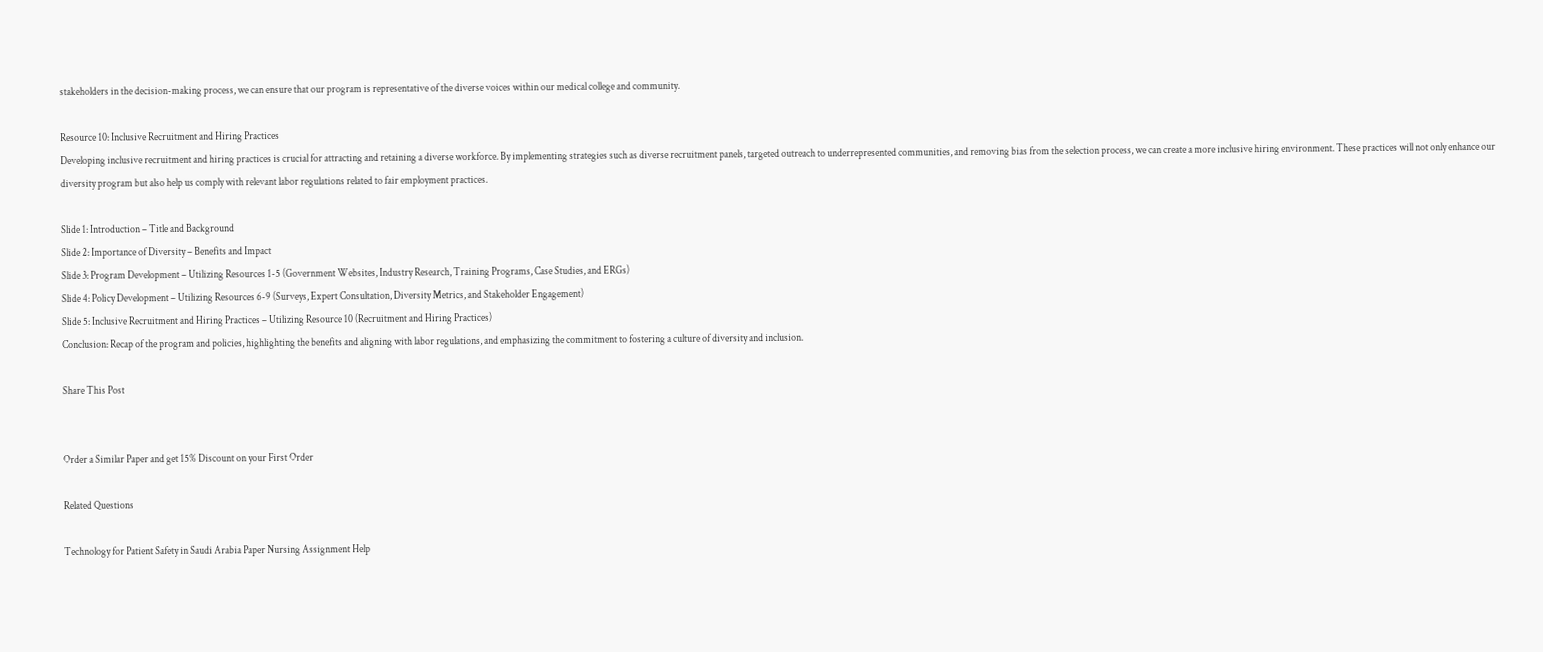stakeholders in the decision-making process, we can ensure that our program is representative of the diverse voices within our medical college and community.

Resource 10: Inclusive Recruitment and Hiring Practices
Developing inclusive recruitment and hiring practices is crucial for attracting and retaining a diverse workforce. By implementing strategies such as diverse recruitment panels, targeted outreach to underrepresented communities, and removing bias from the selection process, we can create a more inclusive hiring environment. These practices will not only enhance our diversity program but also help us comply with relevant labor regulations related to fair employment practices.

Slide 1: Introduction – Title and Background
Slide 2: Importance of Diversity – Benefits and Impact
Slide 3: Program Development – Utilizing Resources 1-5 (Government Websites, Industry Research, Training Programs, Case Studies, and ERGs)
Slide 4: Policy Development – Utilizing Resources 6-9 (Surveys, Expert Consultation, Diversity Metrics, and Stakeholder Engagement)
Slide 5: Inclusive Recruitment and Hiring Practices – Utilizing Resource 10 (Recruitment and Hiring Practices)
Conclusion: Recap of the program and policies, highlighting the benefits and aligning with labor regulations, and emphasizing the commitment to fostering a culture of diversity and inclusion.

Share This Post


Order a Similar Paper and get 15% Discount on your First Order

Related Questions

Technology for Patient Safety in Saudi Arabia Paper Nursing Assignment Help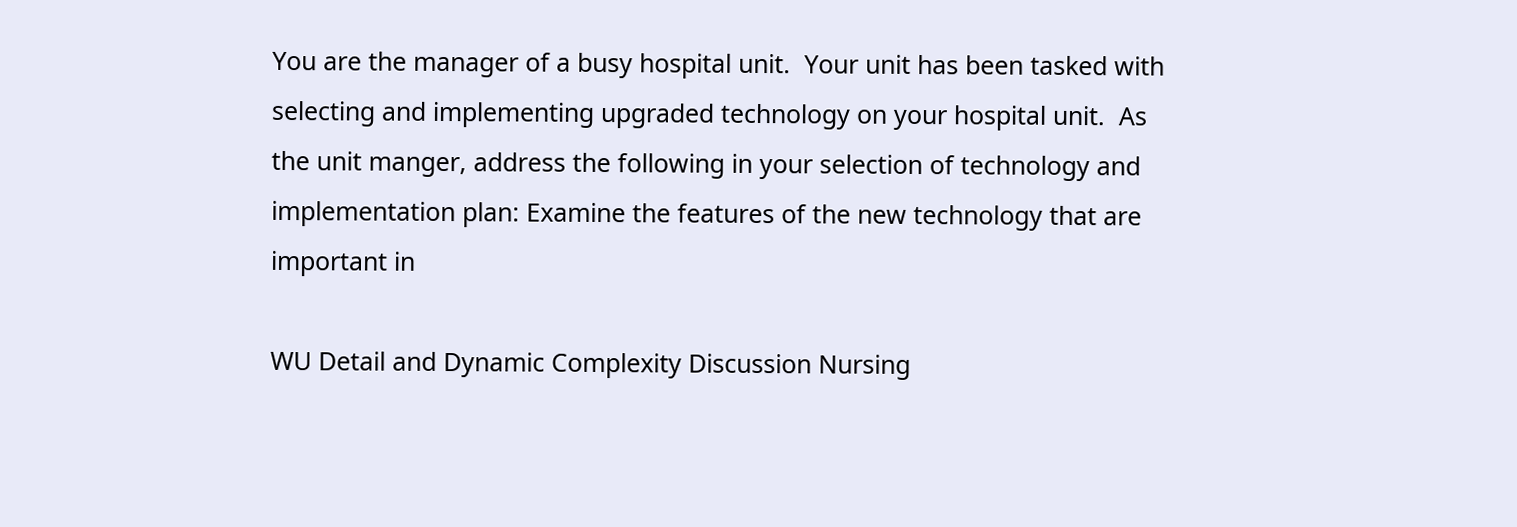You are the manager of a busy hospital unit.  Your unit has been tasked with selecting and implementing upgraded technology on your hospital unit.  As the unit manger, address the following in your selection of technology and implementation plan: Examine the features of the new technology that are important in

WU Detail and Dynamic Complexity Discussion Nursing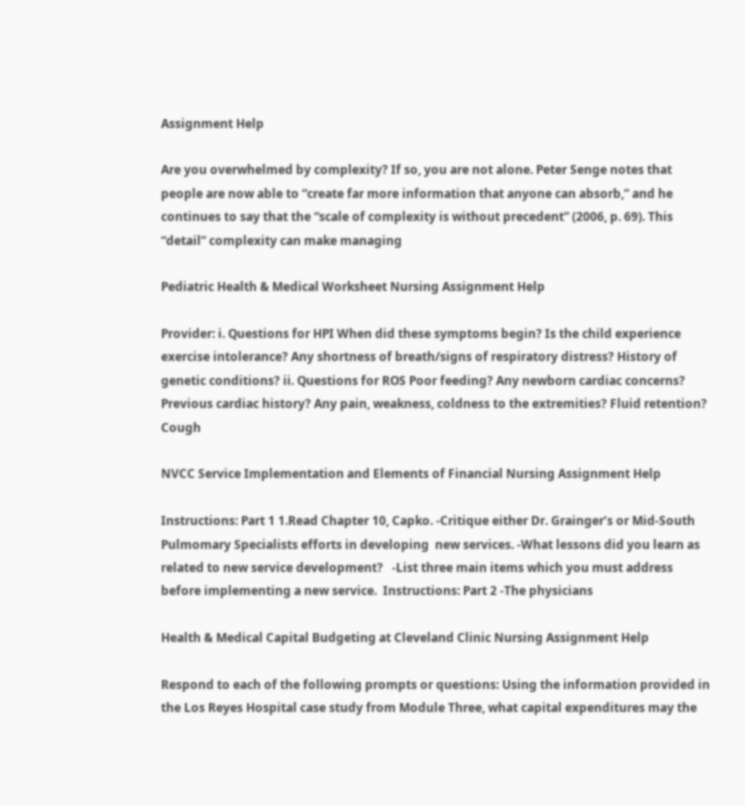Assignment Help

Are you overwhelmed by complexity? If so, you are not alone. Peter Senge notes that people are now able to “create far more information that anyone can absorb,” and he continues to say that the “scale of complexity is without precedent” (2006, p. 69). This “detail” complexity can make managing

Pediatric Health & Medical Worksheet Nursing Assignment Help

Provider: i. Questions for HPI When did these symptoms begin? Is the child experience exercise intolerance? Any shortness of breath/signs of respiratory distress? History of genetic conditions? ii. Questions for ROS Poor feeding? Any newborn cardiac concerns? Previous cardiac history? Any pain, weakness, coldness to the extremities? Fluid retention? Cough

NVCC Service Implementation and Elements of Financial Nursing Assignment Help

Instructions: Part 1 1.Read Chapter 10, Capko. -Critique either Dr. Grainger’s or Mid-South Pulmomary Specialists efforts in developing  new services. -What lessons did you learn as related to new service development?   -List three main items which you must address before implementing a new service.  Instructions: Part 2 -The physicians

Health & Medical Capital Budgeting at Cleveland Clinic Nursing Assignment Help

Respond to each of the following prompts or questions: Using the information provided in the Los Reyes Hospital case study from Module Three, what capital expenditures may the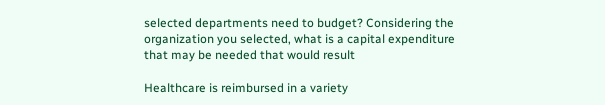selected departments need to budget? Considering the organization you selected, what is a capital expenditure that may be needed that would result

Healthcare is reimbursed in a variety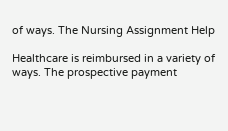of ways. The Nursing Assignment Help

Healthcare is reimbursed in a variety of ways. The prospective payment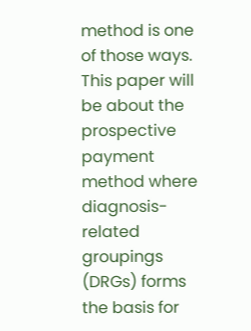method is one of those ways. This paper will be about the prospective payment method where diagnosis-related groupings (DRGs) forms the basis for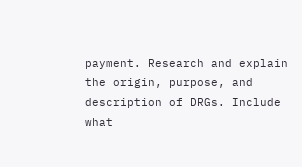payment. Research and explain the origin, purpose, and description of DRGs. Include what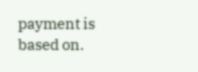payment is based on.